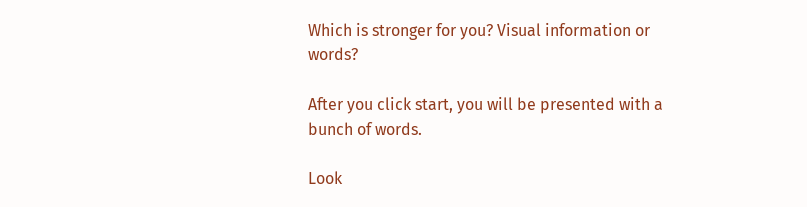Which is stronger for you? Visual information or words?

After you click start, you will be presented with a bunch of words.

Look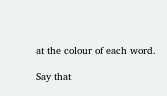at the colour of each word.

Say that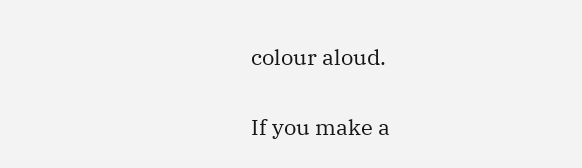colour aloud.

If you make a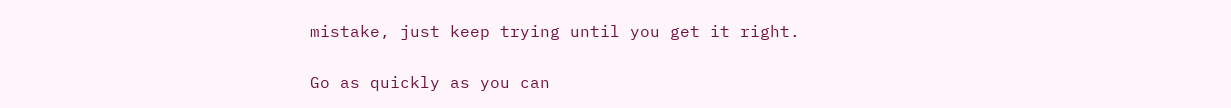mistake, just keep trying until you get it right.

Go as quickly as you can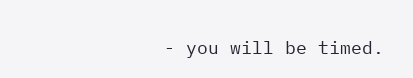- you will be timed.